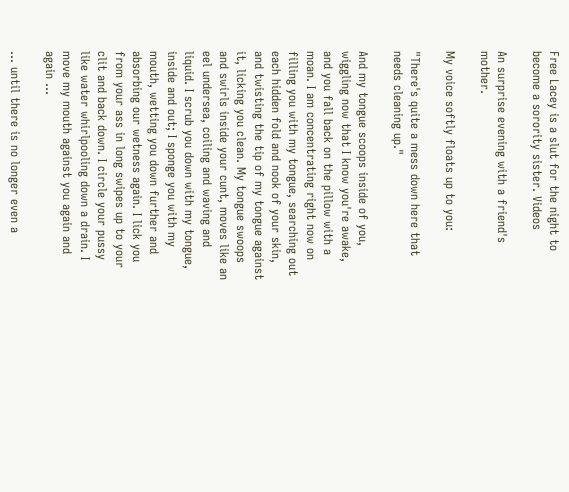Free Lacey is a slut for the night to become a sorority sister. Videos

An surprise evening with a friend's mother.

My voice softly floats up to you:

"There's quite a mess down here that needs cleaning up."

And my tongue scoops inside of you, wiggling now that I know you're awake, and you fall back on the pillow with a moan. I am concentrating right now on filling you with my tongue, searching out each hidden fold and nook of your skin, and twisting the tip of my tongue against it, licking you clean. My tongue swoops and swirls inside your cunt, moves like an eel undersea, coiling and waving and liquid. I scrub you down with my tongue, inside and out; I sponge you with my mouth, wetting you down further and absorbing our wetness again. I lick you from your ass in long swipes up to your clit and back down. I circle your pussy like water whirlpooling down a drain. I move my mouth against you again and again ...

... until there is no longer even a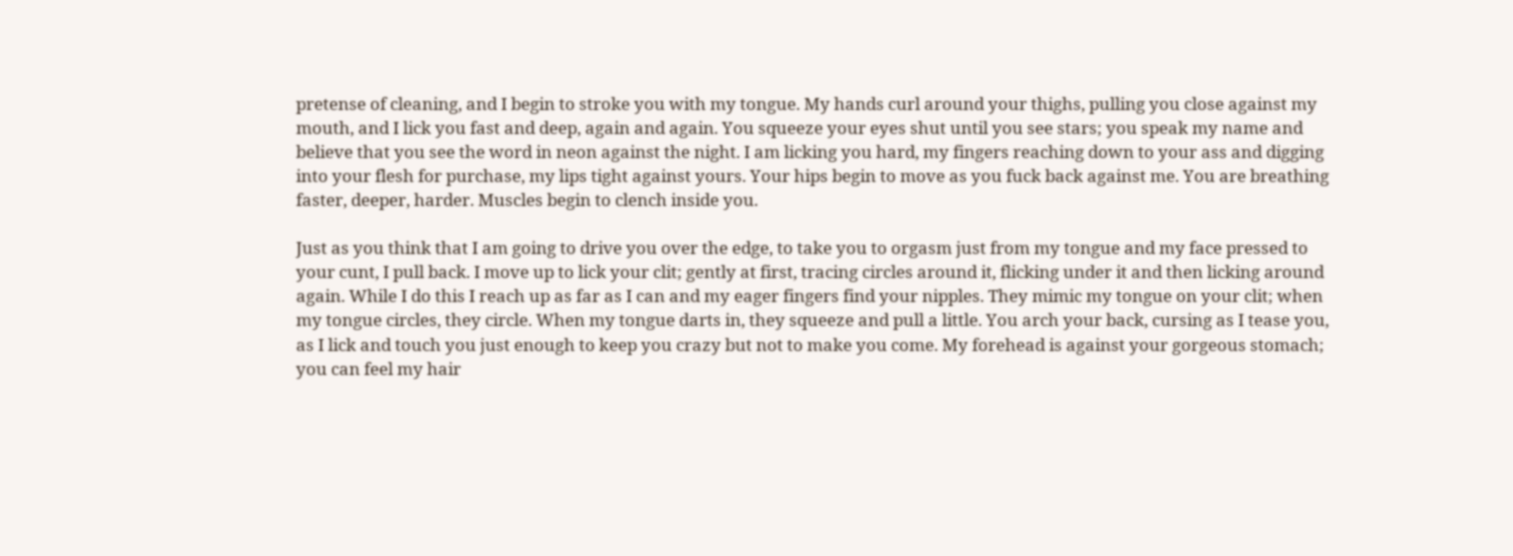pretense of cleaning, and I begin to stroke you with my tongue. My hands curl around your thighs, pulling you close against my mouth, and I lick you fast and deep, again and again. You squeeze your eyes shut until you see stars; you speak my name and believe that you see the word in neon against the night. I am licking you hard, my fingers reaching down to your ass and digging into your flesh for purchase, my lips tight against yours. Your hips begin to move as you fuck back against me. You are breathing faster, deeper, harder. Muscles begin to clench inside you.

Just as you think that I am going to drive you over the edge, to take you to orgasm just from my tongue and my face pressed to your cunt, I pull back. I move up to lick your clit; gently at first, tracing circles around it, flicking under it and then licking around again. While I do this I reach up as far as I can and my eager fingers find your nipples. They mimic my tongue on your clit; when my tongue circles, they circle. When my tongue darts in, they squeeze and pull a little. You arch your back, cursing as I tease you, as I lick and touch you just enough to keep you crazy but not to make you come. My forehead is against your gorgeous stomach; you can feel my hair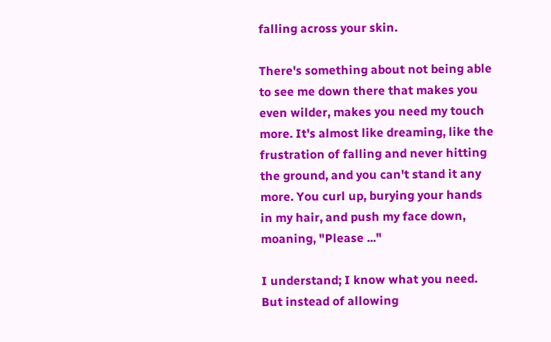falling across your skin.

There's something about not being able to see me down there that makes you even wilder, makes you need my touch more. It's almost like dreaming, like the frustration of falling and never hitting the ground, and you can't stand it any more. You curl up, burying your hands in my hair, and push my face down, moaning, "Please ..."

I understand; I know what you need. But instead of allowing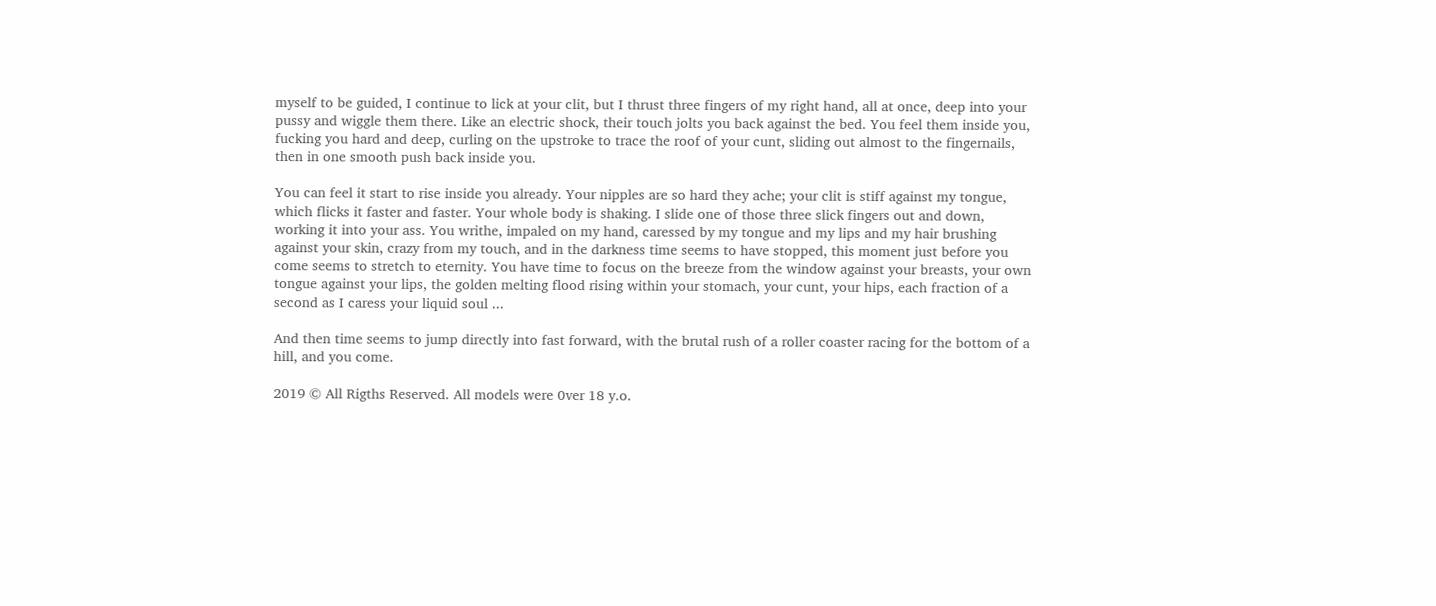myself to be guided, I continue to lick at your clit, but I thrust three fingers of my right hand, all at once, deep into your pussy and wiggle them there. Like an electric shock, their touch jolts you back against the bed. You feel them inside you, fucking you hard and deep, curling on the upstroke to trace the roof of your cunt, sliding out almost to the fingernails, then in one smooth push back inside you.

You can feel it start to rise inside you already. Your nipples are so hard they ache; your clit is stiff against my tongue, which flicks it faster and faster. Your whole body is shaking. I slide one of those three slick fingers out and down, working it into your ass. You writhe, impaled on my hand, caressed by my tongue and my lips and my hair brushing against your skin, crazy from my touch, and in the darkness time seems to have stopped, this moment just before you come seems to stretch to eternity. You have time to focus on the breeze from the window against your breasts, your own tongue against your lips, the golden melting flood rising within your stomach, your cunt, your hips, each fraction of a second as I caress your liquid soul ...

And then time seems to jump directly into fast forward, with the brutal rush of a roller coaster racing for the bottom of a hill, and you come.

2019 © All Rigths Reserved. All models were 0ver 18 y.o.